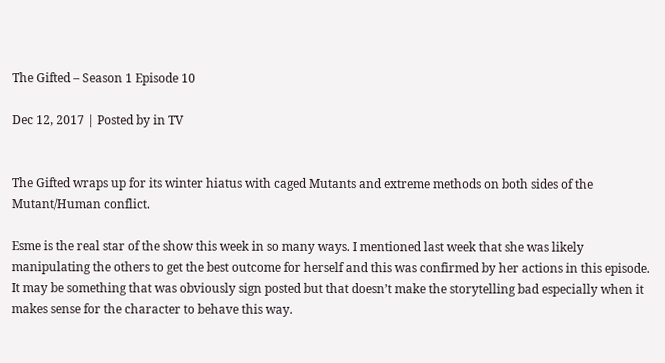The Gifted – Season 1 Episode 10

Dec 12, 2017 | Posted by in TV


The Gifted wraps up for its winter hiatus with caged Mutants and extreme methods on both sides of the Mutant/Human conflict.

Esme is the real star of the show this week in so many ways. I mentioned last week that she was likely manipulating the others to get the best outcome for herself and this was confirmed by her actions in this episode. It may be something that was obviously sign posted but that doesn’t make the storytelling bad especially when it makes sense for the character to behave this way.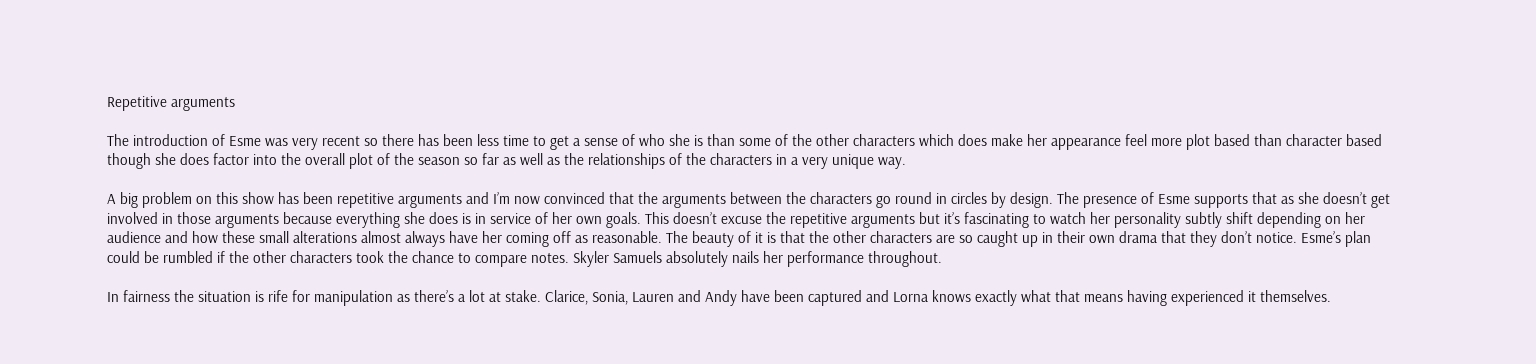Repetitive arguments

The introduction of Esme was very recent so there has been less time to get a sense of who she is than some of the other characters which does make her appearance feel more plot based than character based though she does factor into the overall plot of the season so far as well as the relationships of the characters in a very unique way.

A big problem on this show has been repetitive arguments and I’m now convinced that the arguments between the characters go round in circles by design. The presence of Esme supports that as she doesn’t get involved in those arguments because everything she does is in service of her own goals. This doesn’t excuse the repetitive arguments but it’s fascinating to watch her personality subtly shift depending on her audience and how these small alterations almost always have her coming off as reasonable. The beauty of it is that the other characters are so caught up in their own drama that they don’t notice. Esme’s plan could be rumbled if the other characters took the chance to compare notes. Skyler Samuels absolutely nails her performance throughout.

In fairness the situation is rife for manipulation as there’s a lot at stake. Clarice, Sonia, Lauren and Andy have been captured and Lorna knows exactly what that means having experienced it themselves.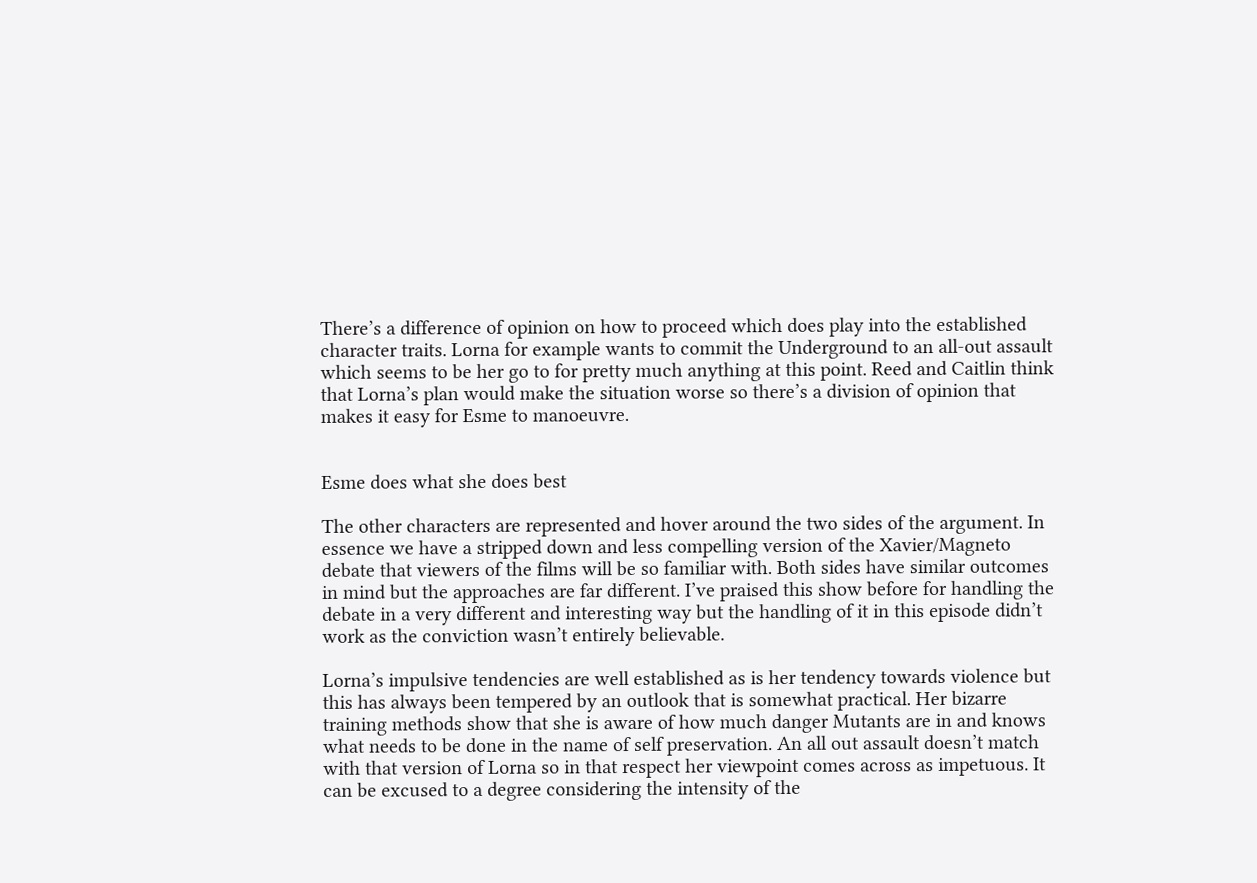There’s a difference of opinion on how to proceed which does play into the established character traits. Lorna for example wants to commit the Underground to an all-out assault which seems to be her go to for pretty much anything at this point. Reed and Caitlin think that Lorna’s plan would make the situation worse so there’s a division of opinion that makes it easy for Esme to manoeuvre.


Esme does what she does best

The other characters are represented and hover around the two sides of the argument. In essence we have a stripped down and less compelling version of the Xavier/Magneto debate that viewers of the films will be so familiar with. Both sides have similar outcomes in mind but the approaches are far different. I’ve praised this show before for handling the debate in a very different and interesting way but the handling of it in this episode didn’t work as the conviction wasn’t entirely believable.

Lorna’s impulsive tendencies are well established as is her tendency towards violence but this has always been tempered by an outlook that is somewhat practical. Her bizarre training methods show that she is aware of how much danger Mutants are in and knows what needs to be done in the name of self preservation. An all out assault doesn’t match with that version of Lorna so in that respect her viewpoint comes across as impetuous. It can be excused to a degree considering the intensity of the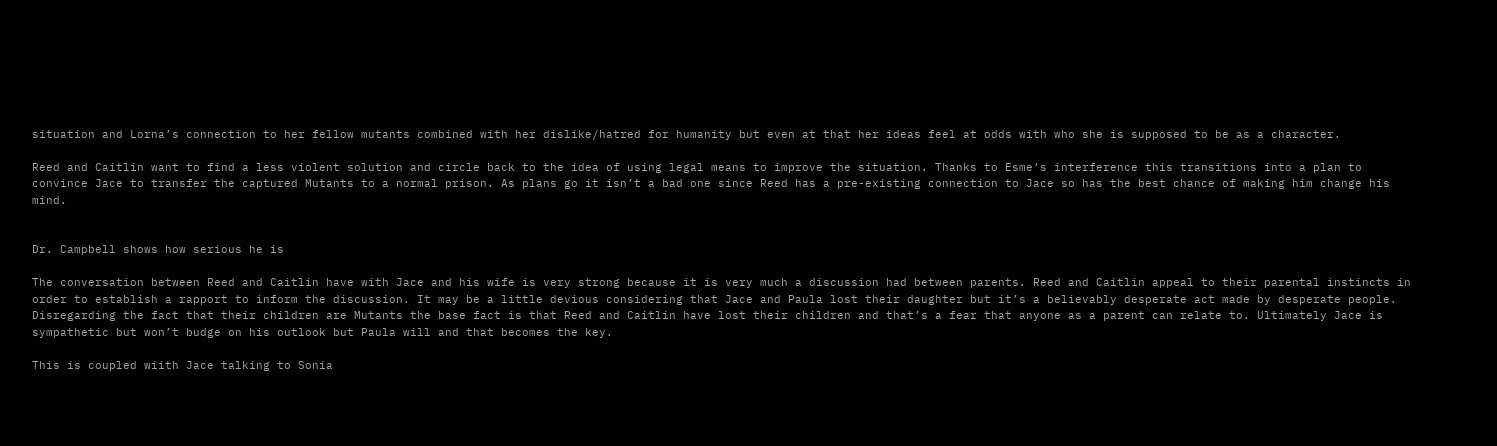situation and Lorna’s connection to her fellow mutants combined with her dislike/hatred for humanity but even at that her ideas feel at odds with who she is supposed to be as a character.

Reed and Caitlin want to find a less violent solution and circle back to the idea of using legal means to improve the situation. Thanks to Esme’s interference this transitions into a plan to convince Jace to transfer the captured Mutants to a normal prison. As plans go it isn’t a bad one since Reed has a pre-existing connection to Jace so has the best chance of making him change his mind.


Dr. Campbell shows how serious he is

The conversation between Reed and Caitlin have with Jace and his wife is very strong because it is very much a discussion had between parents. Reed and Caitlin appeal to their parental instincts in order to establish a rapport to inform the discussion. It may be a little devious considering that Jace and Paula lost their daughter but it’s a believably desperate act made by desperate people. Disregarding the fact that their children are Mutants the base fact is that Reed and Caitlin have lost their children and that’s a fear that anyone as a parent can relate to. Ultimately Jace is sympathetic but won’t budge on his outlook but Paula will and that becomes the key.

This is coupled wiith Jace talking to Sonia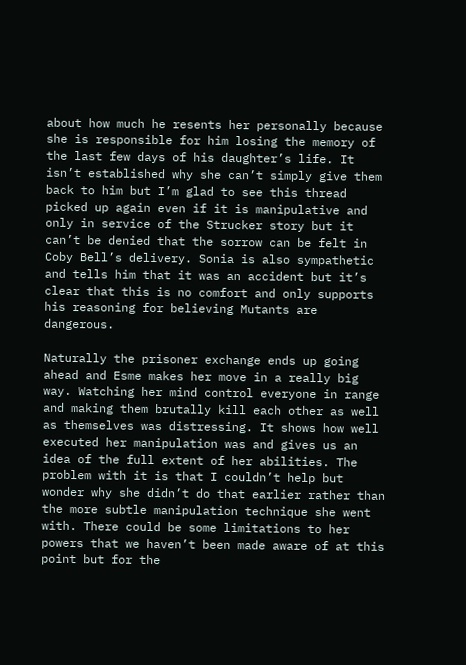about how much he resents her personally because she is responsible for him losing the memory of the last few days of his daughter’s life. It isn’t established why she can’t simply give them back to him but I’m glad to see this thread picked up again even if it is manipulative and only in service of the Strucker story but it can’t be denied that the sorrow can be felt in Coby Bell’s delivery. Sonia is also sympathetic and tells him that it was an accident but it’s clear that this is no comfort and only supports his reasoning for believing Mutants are dangerous.

Naturally the prisoner exchange ends up going ahead and Esme makes her move in a really big way. Watching her mind control everyone in range and making them brutally kill each other as well as themselves was distressing. It shows how well executed her manipulation was and gives us an idea of the full extent of her abilities. The problem with it is that I couldn’t help but wonder why she didn’t do that earlier rather than the more subtle manipulation technique she went with. There could be some limitations to her powers that we haven’t been made aware of at this point but for the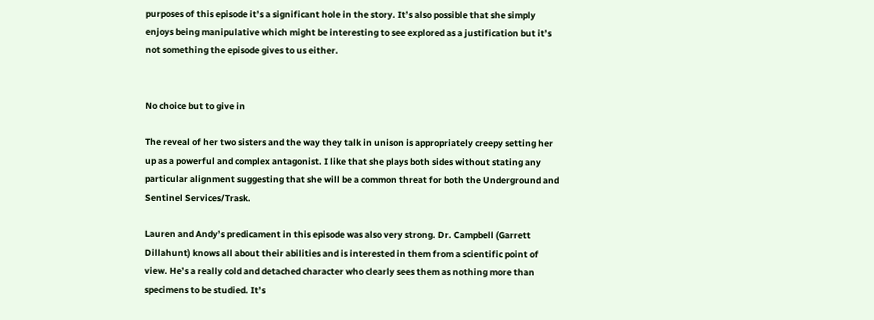purposes of this episode it’s a significant hole in the story. It’s also possible that she simply enjoys being manipulative which might be interesting to see explored as a justification but it’s not something the episode gives to us either.


No choice but to give in

The reveal of her two sisters and the way they talk in unison is appropriately creepy setting her up as a powerful and complex antagonist. I like that she plays both sides without stating any particular alignment suggesting that she will be a common threat for both the Underground and Sentinel Services/Trask.

Lauren and Andy’s predicament in this episode was also very strong. Dr. Campbell (Garrett Dillahunt) knows all about their abilities and is interested in them from a scientific point of view. He’s a really cold and detached character who clearly sees them as nothing more than specimens to be studied. It’s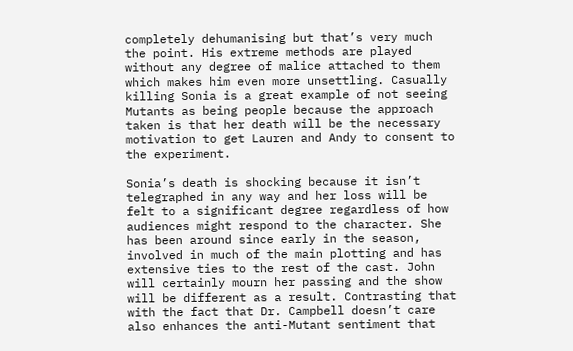completely dehumanising but that’s very much the point. His extreme methods are played without any degree of malice attached to them which makes him even more unsettling. Casually killing Sonia is a great example of not seeing Mutants as being people because the approach taken is that her death will be the necessary motivation to get Lauren and Andy to consent to the experiment.

Sonia’s death is shocking because it isn’t telegraphed in any way and her loss will be felt to a significant degree regardless of how audiences might respond to the character. She has been around since early in the season, involved in much of the main plotting and has extensive ties to the rest of the cast. John will certainly mourn her passing and the show will be different as a result. Contrasting that with the fact that Dr. Campbell doesn’t care also enhances the anti-Mutant sentiment that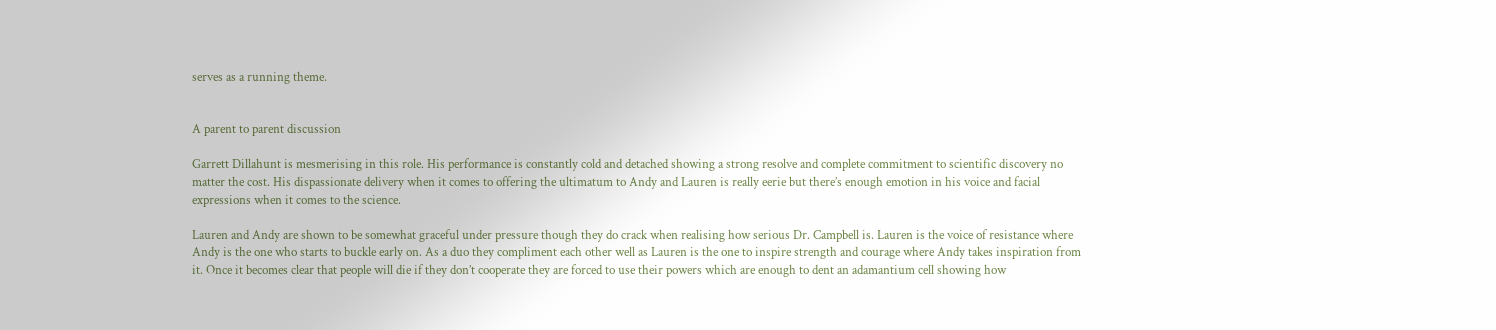serves as a running theme.


A parent to parent discussion

Garrett Dillahunt is mesmerising in this role. His performance is constantly cold and detached showing a strong resolve and complete commitment to scientific discovery no matter the cost. His dispassionate delivery when it comes to offering the ultimatum to Andy and Lauren is really eerie but there’s enough emotion in his voice and facial expressions when it comes to the science.

Lauren and Andy are shown to be somewhat graceful under pressure though they do crack when realising how serious Dr. Campbell is. Lauren is the voice of resistance where Andy is the one who starts to buckle early on. As a duo they compliment each other well as Lauren is the one to inspire strength and courage where Andy takes inspiration from it. Once it becomes clear that people will die if they don’t cooperate they are forced to use their powers which are enough to dent an adamantium cell showing how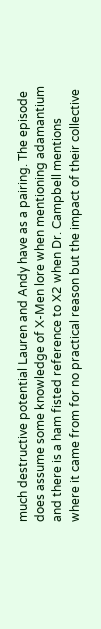much destructive potential Lauren and Andy have as a pairing. The episode does assume some knowledge of X-Men lore when mentioning adamantium and there is a ham fisted reference to X2 when Dr. Campbell mentions where it came from for no practical reason but the impact of their collective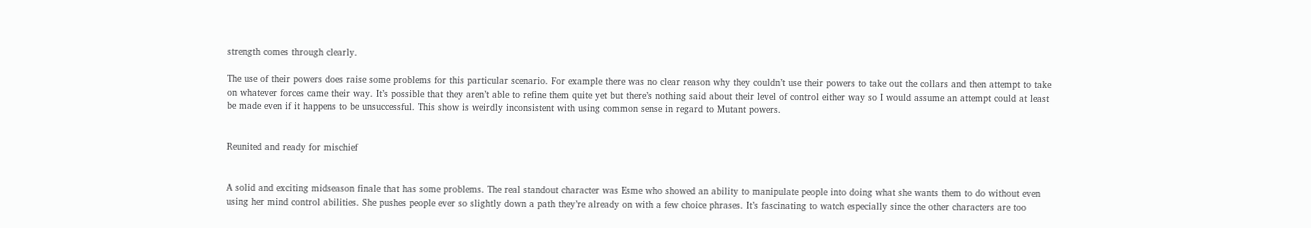strength comes through clearly.

The use of their powers does raise some problems for this particular scenario. For example there was no clear reason why they couldn’t use their powers to take out the collars and then attempt to take on whatever forces came their way. It’s possible that they aren’t able to refine them quite yet but there’s nothing said about their level of control either way so I would assume an attempt could at least be made even if it happens to be unsuccessful. This show is weirdly inconsistent with using common sense in regard to Mutant powers.


Reunited and ready for mischief


A solid and exciting midseason finale that has some problems. The real standout character was Esme who showed an ability to manipulate people into doing what she wants them to do without even using her mind control abilities. She pushes people ever so slightly down a path they’re already on with a few choice phrases. It’s fascinating to watch especially since the other characters are too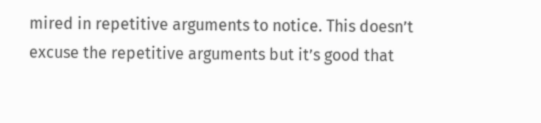mired in repetitive arguments to notice. This doesn’t excuse the repetitive arguments but it’s good that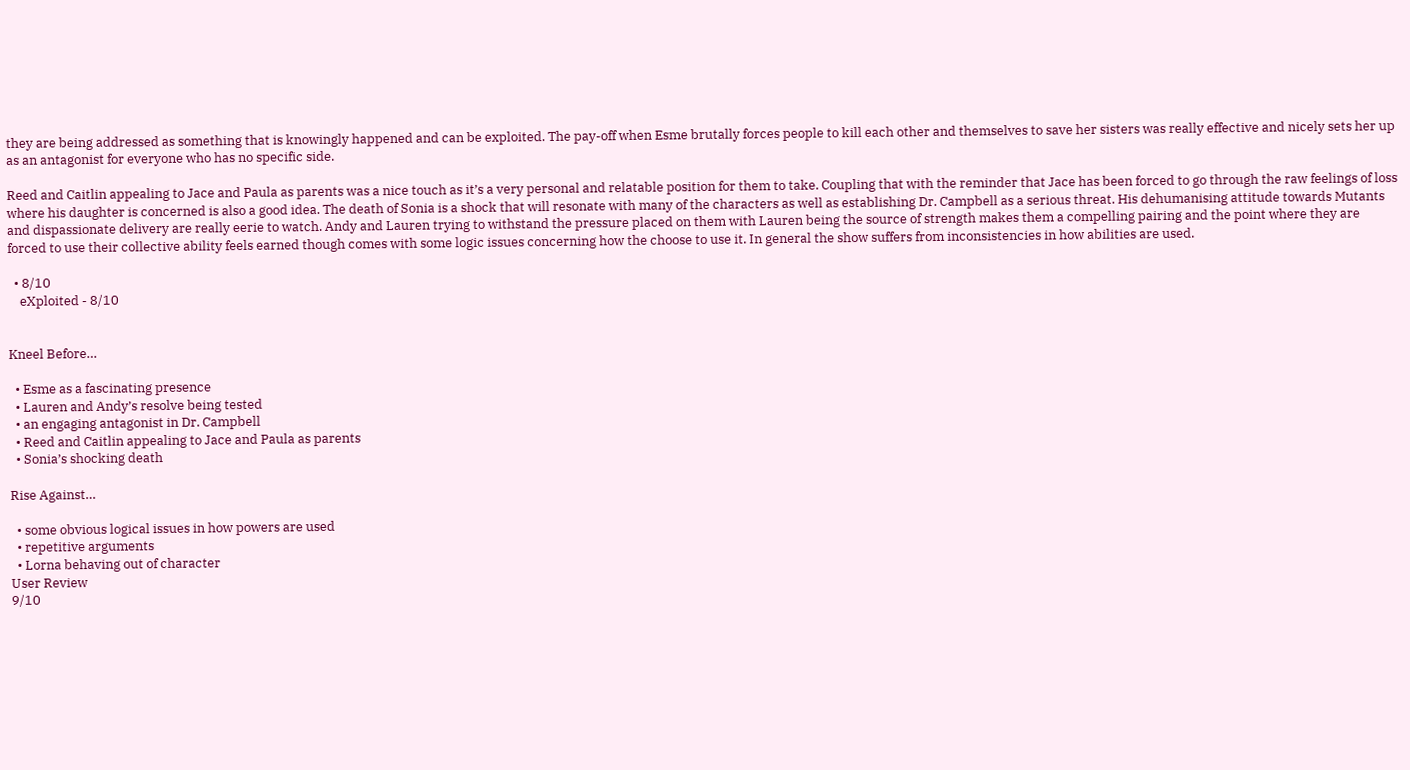they are being addressed as something that is knowingly happened and can be exploited. The pay-off when Esme brutally forces people to kill each other and themselves to save her sisters was really effective and nicely sets her up as an antagonist for everyone who has no specific side.

Reed and Caitlin appealing to Jace and Paula as parents was a nice touch as it’s a very personal and relatable position for them to take. Coupling that with the reminder that Jace has been forced to go through the raw feelings of loss where his daughter is concerned is also a good idea. The death of Sonia is a shock that will resonate with many of the characters as well as establishing Dr. Campbell as a serious threat. His dehumanising attitude towards Mutants and dispassionate delivery are really eerie to watch. Andy and Lauren trying to withstand the pressure placed on them with Lauren being the source of strength makes them a compelling pairing and the point where they are forced to use their collective ability feels earned though comes with some logic issues concerning how the choose to use it. In general the show suffers from inconsistencies in how abilities are used.

  • 8/10
    eXploited - 8/10


Kneel Before…

  • Esme as a fascinating presence
  • Lauren and Andy’s resolve being tested
  • an engaging antagonist in Dr. Campbell
  • Reed and Caitlin appealing to Jace and Paula as parents
  • Sonia’s shocking death

Rise Against…

  • some obvious logical issues in how powers are used
  • repetitive arguments
  • Lorna behaving out of character
User Review
9/10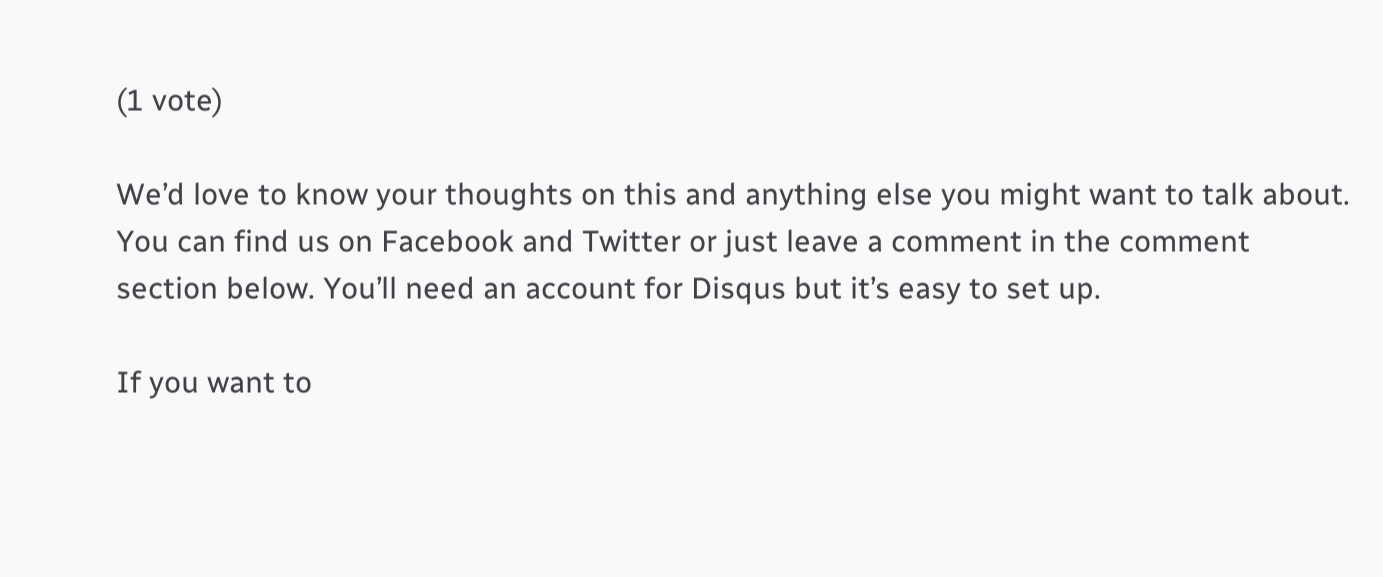(1 vote)

We’d love to know your thoughts on this and anything else you might want to talk about. You can find us on Facebook and Twitter or just leave a comment in the comment section below. You’ll need an account for Disqus but it’s easy to set up.

If you want to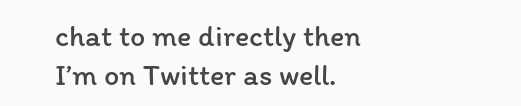chat to me directly then I’m on Twitter as well.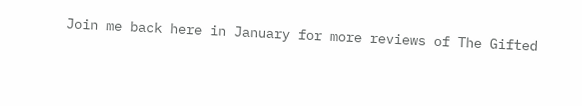Join me back here in January for more reviews of The Gifted